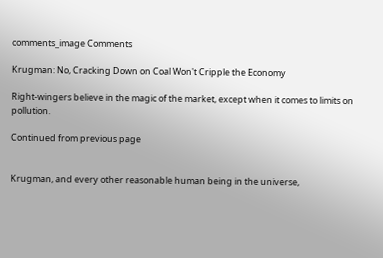comments_image Comments

Krugman: No, Cracking Down on Coal Won't Cripple the Economy

Right-wingers believe in the magic of the market, except when it comes to limits on pollution.

Continued from previous page


Krugman, and every other reasonable human being in the universe,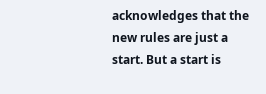acknowledges that the new rules are just a start. But a start is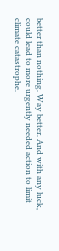better than nothing. Way better. And with any luck, could lead to more urgently needed action to limit climate catastrophe.